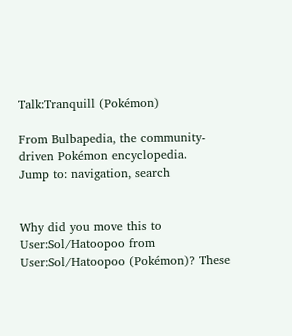Talk:Tranquill (Pokémon)

From Bulbapedia, the community-driven Pokémon encyclopedia.
Jump to: navigation, search


Why did you move this to User:Sol/Hatoopoo from User:Sol/Hatoopoo (Pokémon)? These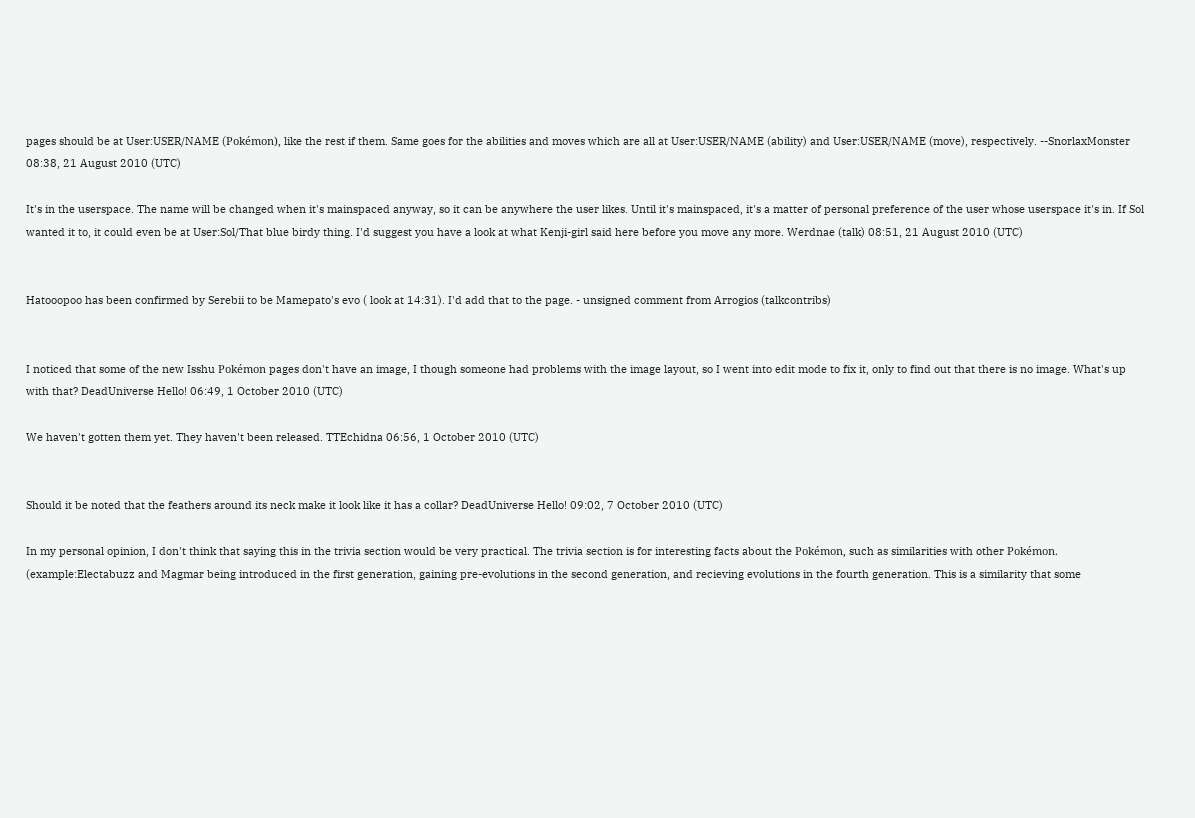pages should be at User:USER/NAME (Pokémon), like the rest if them. Same goes for the abilities and moves which are all at User:USER/NAME (ability) and User:USER/NAME (move), respectively. --SnorlaxMonster 08:38, 21 August 2010 (UTC)

It's in the userspace. The name will be changed when it's mainspaced anyway, so it can be anywhere the user likes. Until it's mainspaced, it's a matter of personal preference of the user whose userspace it's in. If Sol wanted it to, it could even be at User:Sol/That blue birdy thing. I'd suggest you have a look at what Kenji-girl said here before you move any more. Werdnae (talk) 08:51, 21 August 2010 (UTC)


Hatooopoo has been confirmed by Serebii to be Mamepato's evo ( look at 14:31). I'd add that to the page. - unsigned comment from Arrogios (talkcontribs)


I noticed that some of the new Isshu Pokémon pages don't have an image, I though someone had problems with the image layout, so I went into edit mode to fix it, only to find out that there is no image. What's up with that? DeadUniverse Hello! 06:49, 1 October 2010 (UTC)

We haven't gotten them yet. They haven't been released. TTEchidna 06:56, 1 October 2010 (UTC)


Should it be noted that the feathers around its neck make it look like it has a collar? DeadUniverse Hello! 09:02, 7 October 2010 (UTC)

In my personal opinion, I don't think that saying this in the trivia section would be very practical. The trivia section is for interesting facts about the Pokémon, such as similarities with other Pokémon. (example:Electabuzz and Magmar being introduced in the first generation, gaining pre-evolutions in the second generation, and recieving evolutions in the fourth generation. This is a similarity that some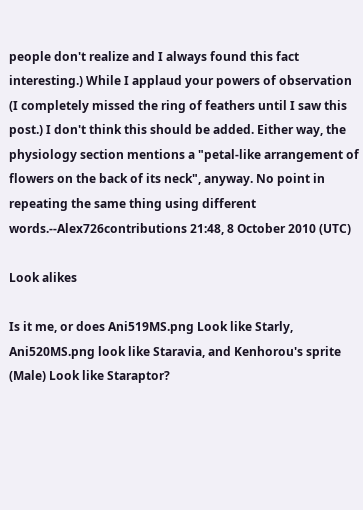people don't realize and I always found this fact interesting.) While I applaud your powers of observation (I completely missed the ring of feathers until I saw this post.) I don't think this should be added. Either way, the physiology section mentions a "petal-like arrangement of flowers on the back of its neck", anyway. No point in repeating the same thing using different words.--Alex726contributions 21:48, 8 October 2010 (UTC)

Look alikes

Is it me, or does Ani519MS.png Look like Starly, Ani520MS.png look like Staravia, and Kenhorou's sprite (Male) Look like Staraptor?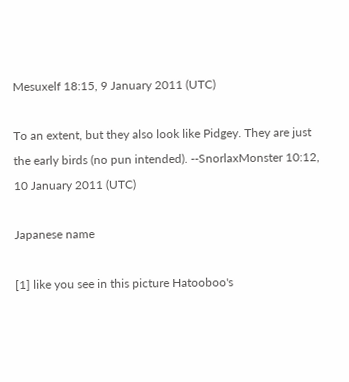Mesuxelf 18:15, 9 January 2011 (UTC)

To an extent, but they also look like Pidgey. They are just the early birds (no pun intended). --SnorlaxMonster 10:12, 10 January 2011 (UTC)

Japanese name

[1] like you see in this picture Hatooboo's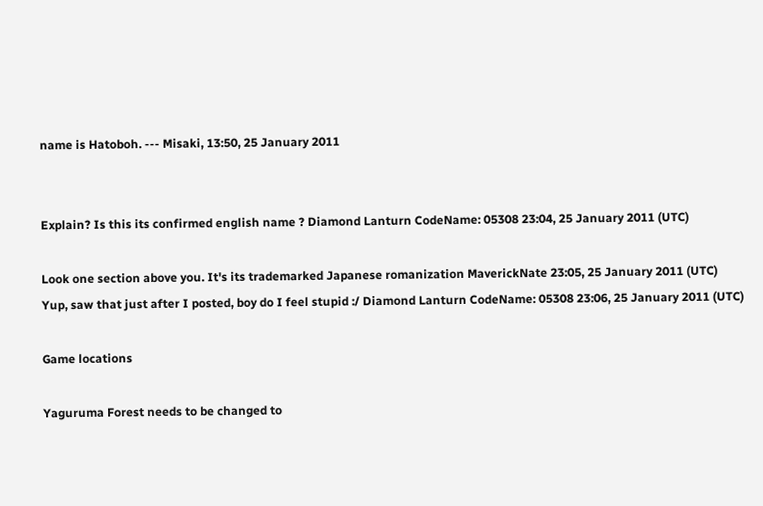name is Hatoboh. --- Misaki, 13:50, 25 January 2011


Explain? Is this its confirmed english name ? Diamond Lanturn CodeName: 05308 23:04, 25 January 2011 (UTC)

Look one section above you. It's its trademarked Japanese romanization MaverickNate 23:05, 25 January 2011 (UTC)
Yup, saw that just after I posted, boy do I feel stupid :/ Diamond Lanturn CodeName: 05308 23:06, 25 January 2011 (UTC)

Game locations

Yaguruma Forest needs to be changed to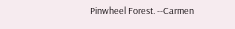Pinwheel Forest. --Carmen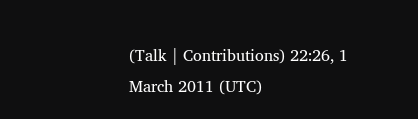(Talk | Contributions) 22:26, 1 March 2011 (UTC)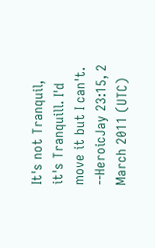It's not Tranquil, it's Tranquill. I'd move it but I can't. --HeroicJay 23:15, 2 March 2011 (UTC)